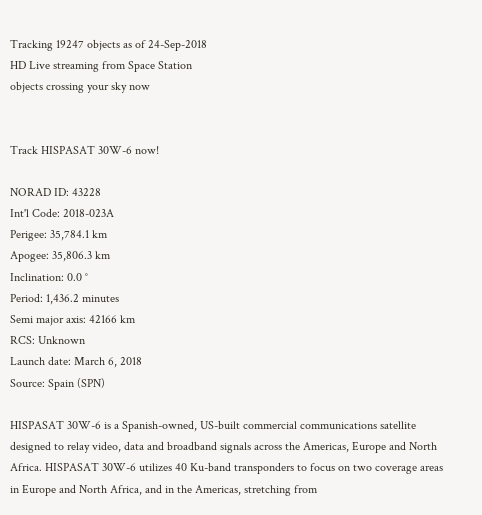Tracking 19247 objects as of 24-Sep-2018
HD Live streaming from Space Station
objects crossing your sky now


Track HISPASAT 30W-6 now!

NORAD ID: 43228
Int'l Code: 2018-023A
Perigee: 35,784.1 km
Apogee: 35,806.3 km
Inclination: 0.0 °
Period: 1,436.2 minutes
Semi major axis: 42166 km
RCS: Unknown
Launch date: March 6, 2018
Source: Spain (SPN)

HISPASAT 30W-6 is a Spanish-owned, US-built commercial communications satellite designed to relay video, data and broadband signals across the Americas, Europe and North Africa. HISPASAT 30W-6 utilizes 40 Ku-band transponders to focus on two coverage areas in Europe and North Africa, and in the Americas, stretching from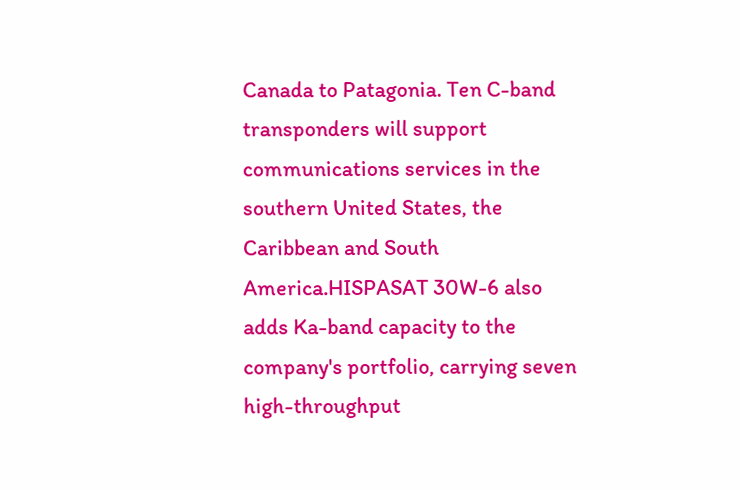Canada to Patagonia. Ten C-band transponders will support communications services in the southern United States, the Caribbean and South America.HISPASAT 30W-6 also adds Ka-band capacity to the company's portfolio, carrying seven high-throughput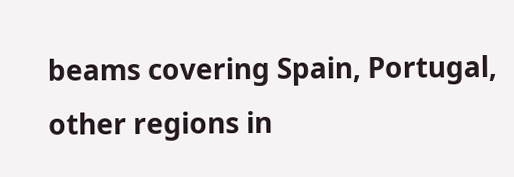beams covering Spain, Portugal, other regions in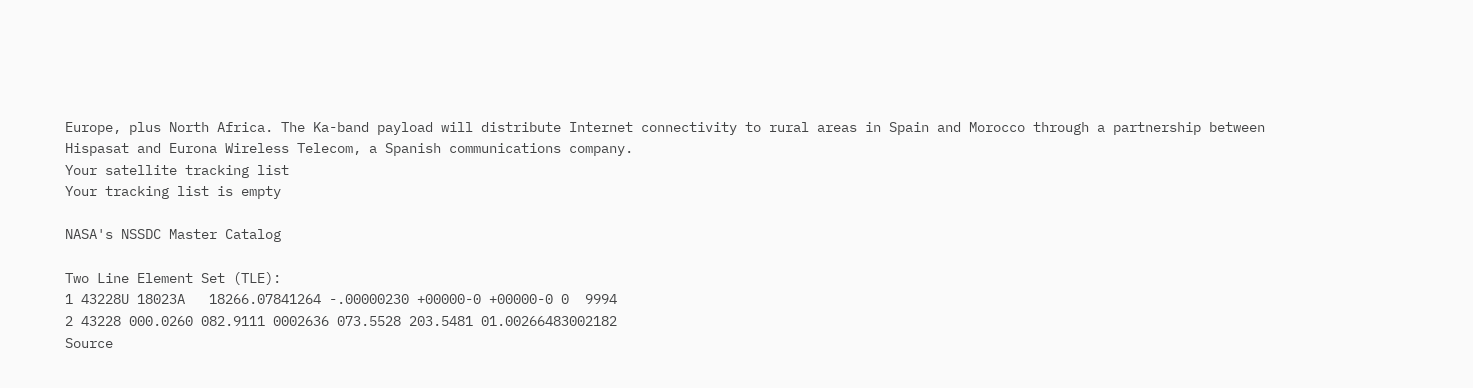Europe, plus North Africa. The Ka-band payload will distribute Internet connectivity to rural areas in Spain and Morocco through a partnership between Hispasat and Eurona Wireless Telecom, a Spanish communications company.
Your satellite tracking list
Your tracking list is empty

NASA's NSSDC Master Catalog

Two Line Element Set (TLE):
1 43228U 18023A   18266.07841264 -.00000230 +00000-0 +00000-0 0  9994
2 43228 000.0260 082.9111 0002636 073.5528 203.5481 01.00266483002182
Source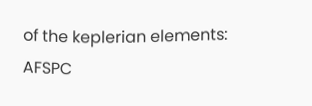of the keplerian elements: AFSPC